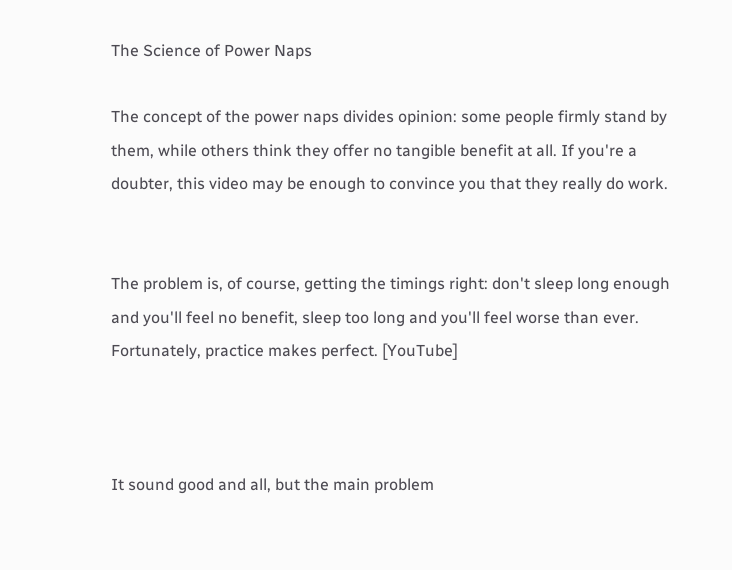The Science of Power Naps

The concept of the power naps divides opinion: some people firmly stand by them, while others think they offer no tangible benefit at all. If you're a doubter, this video may be enough to convince you that they really do work.


The problem is, of course, getting the timings right: don't sleep long enough and you'll feel no benefit, sleep too long and you'll feel worse than ever. Fortunately, practice makes perfect. [YouTube]



It sound good and all, but the main problem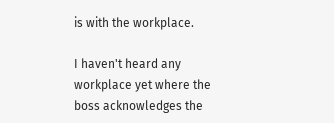is with the workplace.

I haven't heard any workplace yet where the boss acknowledges the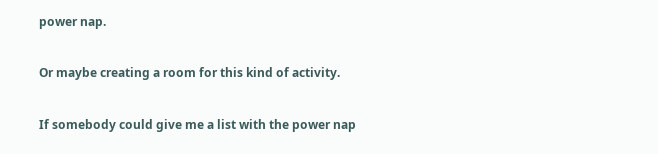power nap.

Or maybe creating a room for this kind of activity.

If somebody could give me a list with the power nap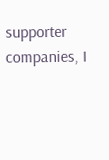supporter companies, I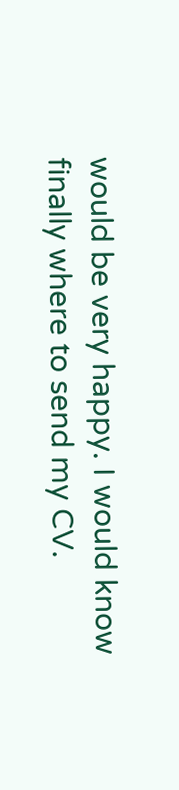would be very happy. I would know finally where to send my CV.